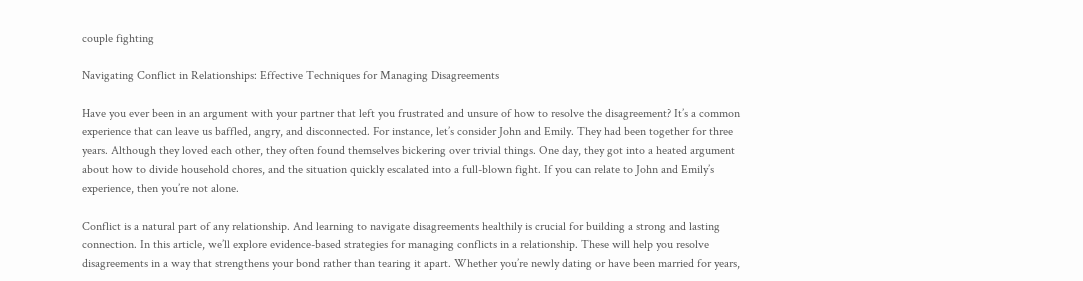couple fighting

Navigating Conflict in Relationships: Effective Techniques for Managing Disagreements

Have you ever been in an argument with your partner that left you frustrated and unsure of how to resolve the disagreement? It’s a common experience that can leave us baffled, angry, and disconnected. For instance, let’s consider John and Emily. They had been together for three years. Although they loved each other, they often found themselves bickering over trivial things. One day, they got into a heated argument about how to divide household chores, and the situation quickly escalated into a full-blown fight. If you can relate to John and Emily’s experience, then you’re not alone.

Conflict is a natural part of any relationship. And learning to navigate disagreements healthily is crucial for building a strong and lasting connection. In this article, we’ll explore evidence-based strategies for managing conflicts in a relationship. These will help you resolve disagreements in a way that strengthens your bond rather than tearing it apart. Whether you’re newly dating or have been married for years,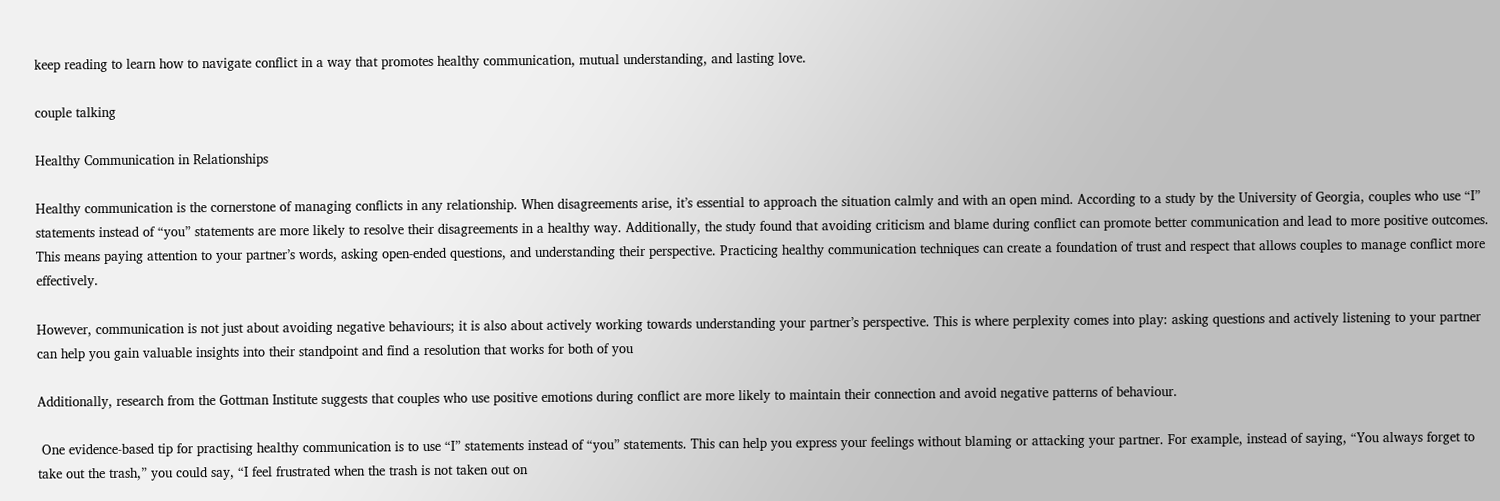keep reading to learn how to navigate conflict in a way that promotes healthy communication, mutual understanding, and lasting love.

couple talking

Healthy Communication in Relationships

Healthy communication is the cornerstone of managing conflicts in any relationship. When disagreements arise, it’s essential to approach the situation calmly and with an open mind. According to a study by the University of Georgia, couples who use “I” statements instead of “you” statements are more likely to resolve their disagreements in a healthy way. Additionally, the study found that avoiding criticism and blame during conflict can promote better communication and lead to more positive outcomes. This means paying attention to your partner’s words, asking open-ended questions, and understanding their perspective. Practicing healthy communication techniques can create a foundation of trust and respect that allows couples to manage conflict more effectively.

However, communication is not just about avoiding negative behaviours; it is also about actively working towards understanding your partner’s perspective. This is where perplexity comes into play: asking questions and actively listening to your partner can help you gain valuable insights into their standpoint and find a resolution that works for both of you

Additionally, research from the Gottman Institute suggests that couples who use positive emotions during conflict are more likely to maintain their connection and avoid negative patterns of behaviour.

 One evidence-based tip for practising healthy communication is to use “I” statements instead of “you” statements. This can help you express your feelings without blaming or attacking your partner. For example, instead of saying, “You always forget to take out the trash,” you could say, “I feel frustrated when the trash is not taken out on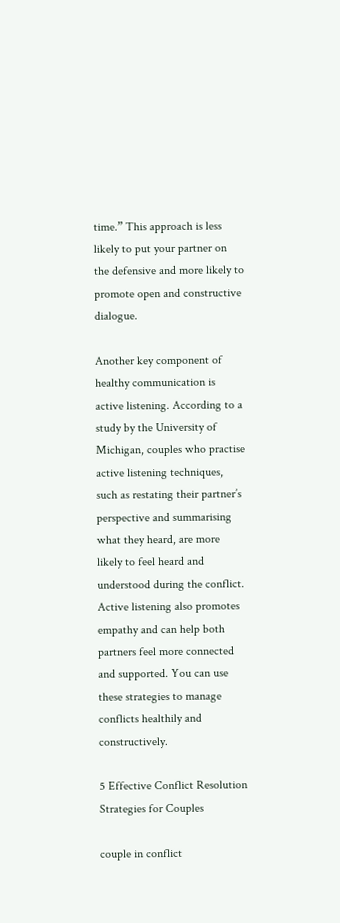time.” This approach is less likely to put your partner on the defensive and more likely to promote open and constructive dialogue.

Another key component of healthy communication is active listening. According to a study by the University of Michigan, couples who practise active listening techniques, such as restating their partner’s perspective and summarising what they heard, are more likely to feel heard and understood during the conflict. Active listening also promotes empathy and can help both partners feel more connected and supported. You can use these strategies to manage conflicts healthily and constructively.

5 Effective Conflict Resolution Strategies for Couples

couple in conflict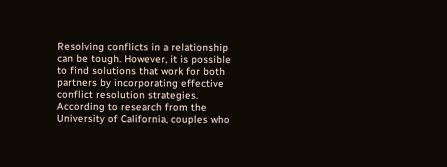Resolving conflicts in a relationship can be tough. However, it is possible to find solutions that work for both partners by incorporating effective conflict resolution strategies. According to research from the University of California, couples who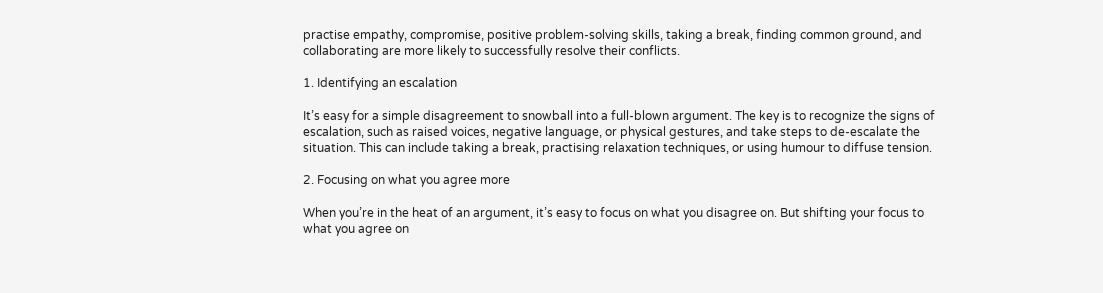practise empathy, compromise, positive problem-solving skills, taking a break, finding common ground, and collaborating are more likely to successfully resolve their conflicts.

1. Identifying an escalation

It’s easy for a simple disagreement to snowball into a full-blown argument. The key is to recognize the signs of escalation, such as raised voices, negative language, or physical gestures, and take steps to de-escalate the situation. This can include taking a break, practising relaxation techniques, or using humour to diffuse tension.

2. Focusing on what you agree more

When you’re in the heat of an argument, it’s easy to focus on what you disagree on. But shifting your focus to what you agree on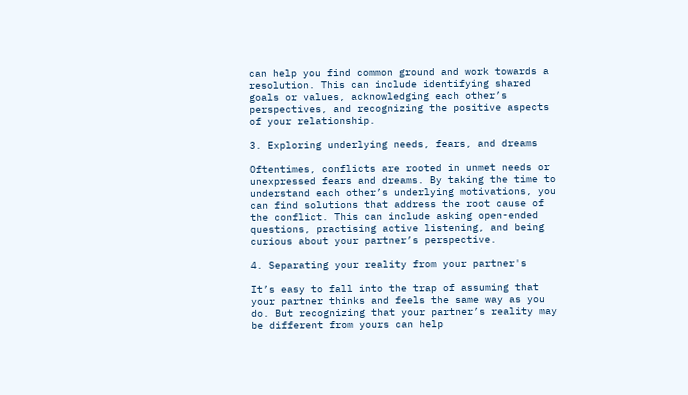can help you find common ground and work towards a resolution. This can include identifying shared goals or values, acknowledging each other’s perspectives, and recognizing the positive aspects of your relationship.

3. Exploring underlying needs, fears, and dreams

Oftentimes, conflicts are rooted in unmet needs or unexpressed fears and dreams. By taking the time to understand each other’s underlying motivations, you can find solutions that address the root cause of the conflict. This can include asking open-ended questions, practising active listening, and being curious about your partner’s perspective.

4. Separating your reality from your partner's

It’s easy to fall into the trap of assuming that your partner thinks and feels the same way as you do. But recognizing that your partner’s reality may be different from yours can help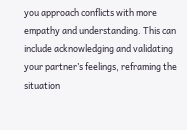you approach conflicts with more empathy and understanding. This can include acknowledging and validating your partner’s feelings, reframing the situation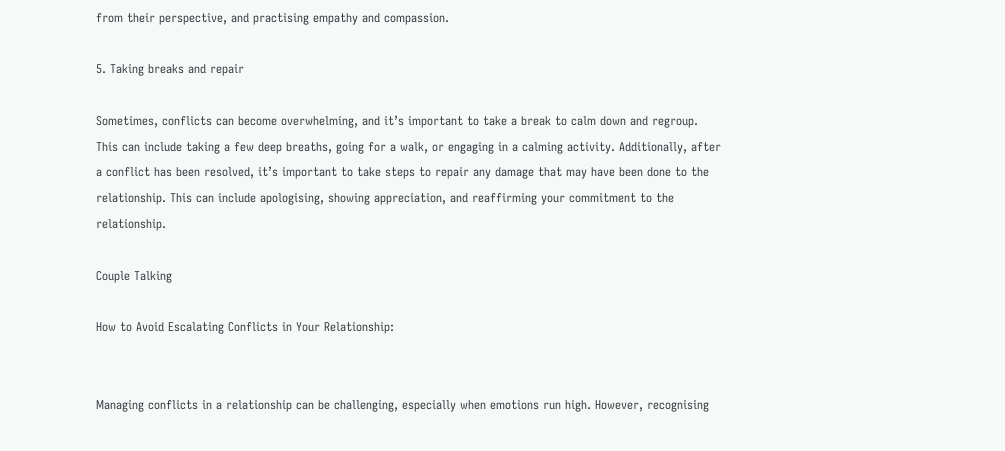from their perspective, and practising empathy and compassion.

5. Taking breaks and repair

Sometimes, conflicts can become overwhelming, and it’s important to take a break to calm down and regroup. This can include taking a few deep breaths, going for a walk, or engaging in a calming activity. Additionally, after a conflict has been resolved, it’s important to take steps to repair any damage that may have been done to the relationship. This can include apologising, showing appreciation, and reaffirming your commitment to the relationship.

Couple Talking

How to Avoid Escalating Conflicts in Your Relationship:


Managing conflicts in a relationship can be challenging, especially when emotions run high. However, recognising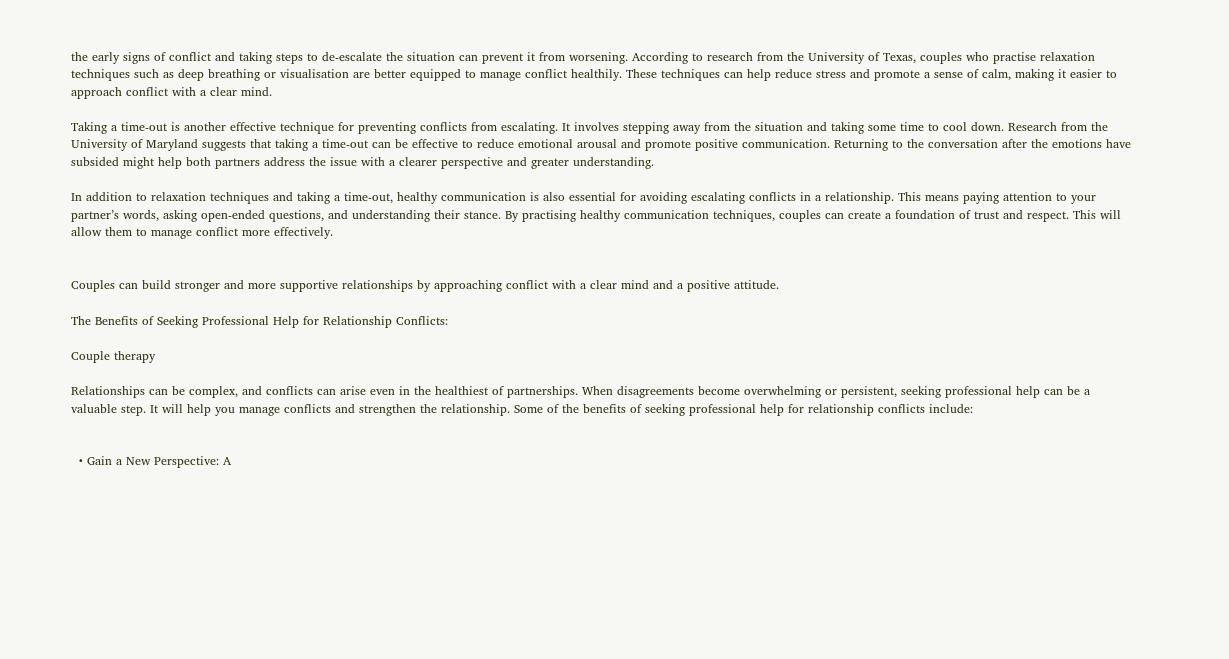the early signs of conflict and taking steps to de-escalate the situation can prevent it from worsening. According to research from the University of Texas, couples who practise relaxation techniques such as deep breathing or visualisation are better equipped to manage conflict healthily. These techniques can help reduce stress and promote a sense of calm, making it easier to approach conflict with a clear mind.

Taking a time-out is another effective technique for preventing conflicts from escalating. It involves stepping away from the situation and taking some time to cool down. Research from the University of Maryland suggests that taking a time-out can be effective to reduce emotional arousal and promote positive communication. Returning to the conversation after the emotions have subsided might help both partners address the issue with a clearer perspective and greater understanding.

In addition to relaxation techniques and taking a time-out, healthy communication is also essential for avoiding escalating conflicts in a relationship. This means paying attention to your partner’s words, asking open-ended questions, and understanding their stance. By practising healthy communication techniques, couples can create a foundation of trust and respect. This will allow them to manage conflict more effectively.


Couples can build stronger and more supportive relationships by approaching conflict with a clear mind and a positive attitude.

The Benefits of Seeking Professional Help for Relationship Conflicts:

Couple therapy

Relationships can be complex, and conflicts can arise even in the healthiest of partnerships. When disagreements become overwhelming or persistent, seeking professional help can be a valuable step. It will help you manage conflicts and strengthen the relationship. Some of the benefits of seeking professional help for relationship conflicts include:


  • Gain a New Perspective: A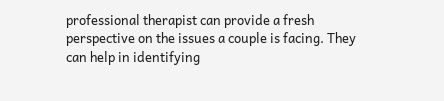professional therapist can provide a fresh perspective on the issues a couple is facing. They can help in identifying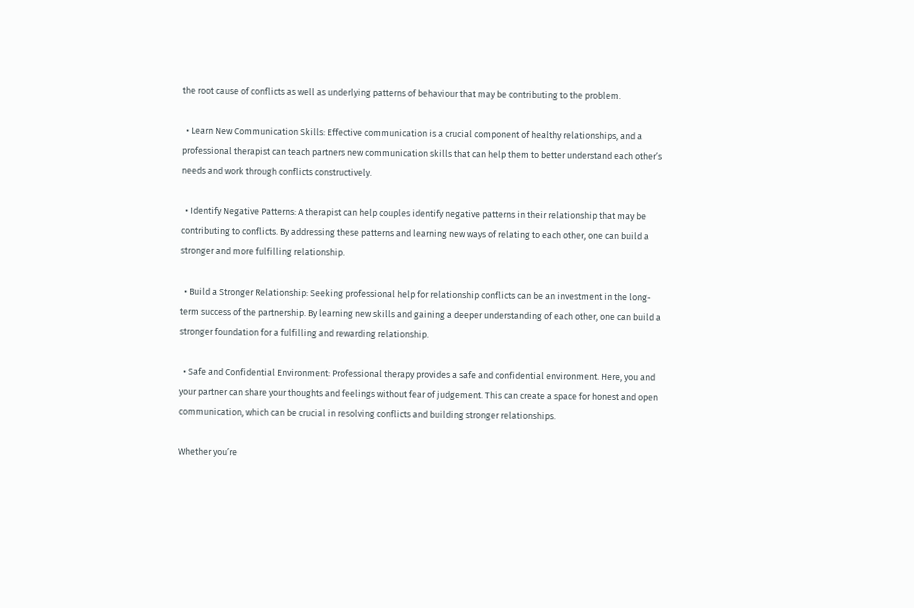the root cause of conflicts as well as underlying patterns of behaviour that may be contributing to the problem.

  • Learn New Communication Skills: Effective communication is a crucial component of healthy relationships, and a professional therapist can teach partners new communication skills that can help them to better understand each other’s needs and work through conflicts constructively.

  • Identify Negative Patterns: A therapist can help couples identify negative patterns in their relationship that may be contributing to conflicts. By addressing these patterns and learning new ways of relating to each other, one can build a stronger and more fulfilling relationship.

  • Build a Stronger Relationship: Seeking professional help for relationship conflicts can be an investment in the long-term success of the partnership. By learning new skills and gaining a deeper understanding of each other, one can build a stronger foundation for a fulfilling and rewarding relationship.

  • Safe and Confidential Environment: Professional therapy provides a safe and confidential environment. Here, you and your partner can share your thoughts and feelings without fear of judgement. This can create a space for honest and open communication, which can be crucial in resolving conflicts and building stronger relationships.

Whether you’re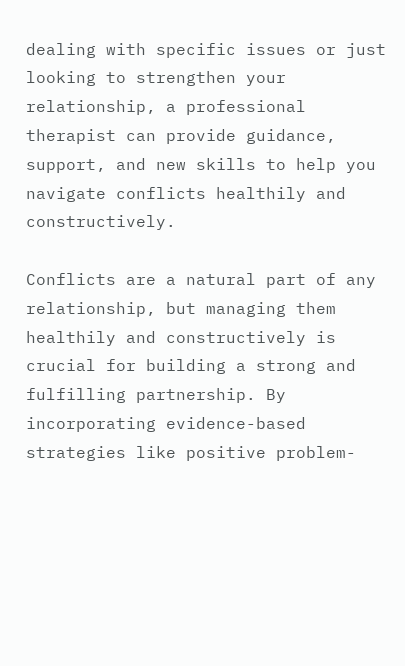dealing with specific issues or just looking to strengthen your relationship, a professional therapist can provide guidance, support, and new skills to help you navigate conflicts healthily and constructively.

Conflicts are a natural part of any relationship, but managing them healthily and constructively is crucial for building a strong and fulfilling partnership. By incorporating evidence-based strategies like positive problem-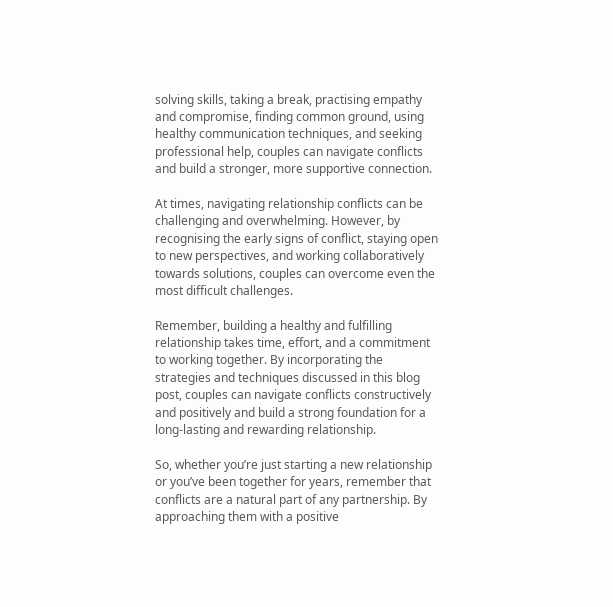solving skills, taking a break, practising empathy and compromise, finding common ground, using healthy communication techniques, and seeking professional help, couples can navigate conflicts and build a stronger, more supportive connection.

At times, navigating relationship conflicts can be challenging and overwhelming. However, by recognising the early signs of conflict, staying open to new perspectives, and working collaboratively towards solutions, couples can overcome even the most difficult challenges.

Remember, building a healthy and fulfilling relationship takes time, effort, and a commitment to working together. By incorporating the strategies and techniques discussed in this blog post, couples can navigate conflicts constructively and positively and build a strong foundation for a long-lasting and rewarding relationship.

So, whether you’re just starting a new relationship or you’ve been together for years, remember that conflicts are a natural part of any partnership. By approaching them with a positive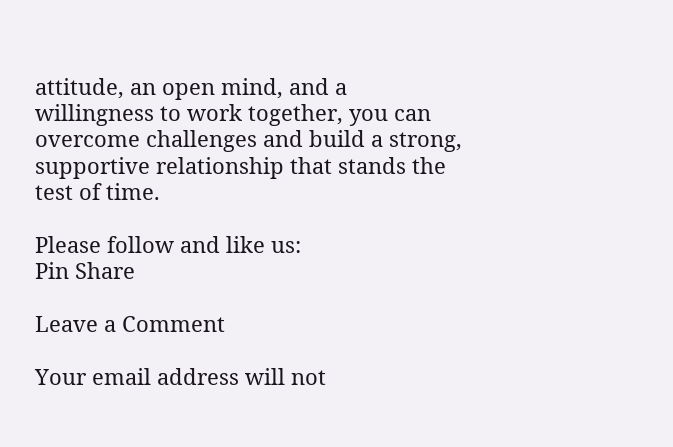attitude, an open mind, and a willingness to work together, you can overcome challenges and build a strong, supportive relationship that stands the test of time.

Please follow and like us:
Pin Share

Leave a Comment

Your email address will not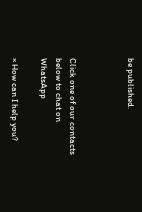be published.



Click one of our contacts below to chat on WhatsApp

× How can I help you?